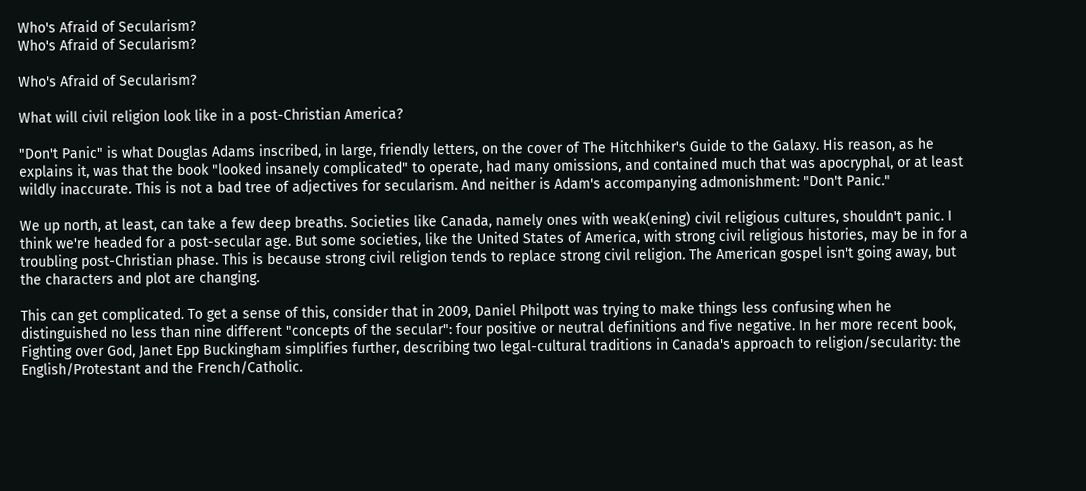Who's Afraid of Secularism?
Who's Afraid of Secularism?

Who's Afraid of Secularism?

What will civil religion look like in a post-Christian America?

"Don't Panic" is what Douglas Adams inscribed, in large, friendly letters, on the cover of The Hitchhiker's Guide to the Galaxy. His reason, as he explains it, was that the book "looked insanely complicated" to operate, had many omissions, and contained much that was apocryphal, or at least wildly inaccurate. This is not a bad tree of adjectives for secularism. And neither is Adam's accompanying admonishment: "Don't Panic."

We up north, at least, can take a few deep breaths. Societies like Canada, namely ones with weak(ening) civil religious cultures, shouldn't panic. I think we're headed for a post-secular age. But some societies, like the United States of America, with strong civil religious histories, may be in for a troubling post-Christian phase. This is because strong civil religion tends to replace strong civil religion. The American gospel isn't going away, but the characters and plot are changing.

This can get complicated. To get a sense of this, consider that in 2009, Daniel Philpott was trying to make things less confusing when he distinguished no less than nine different "concepts of the secular": four positive or neutral definitions and five negative. In her more recent book, Fighting over God, Janet Epp Buckingham simplifies further, describing two legal-cultural traditions in Canada's approach to religion/secularity: the English/Protestant and the French/Catholic.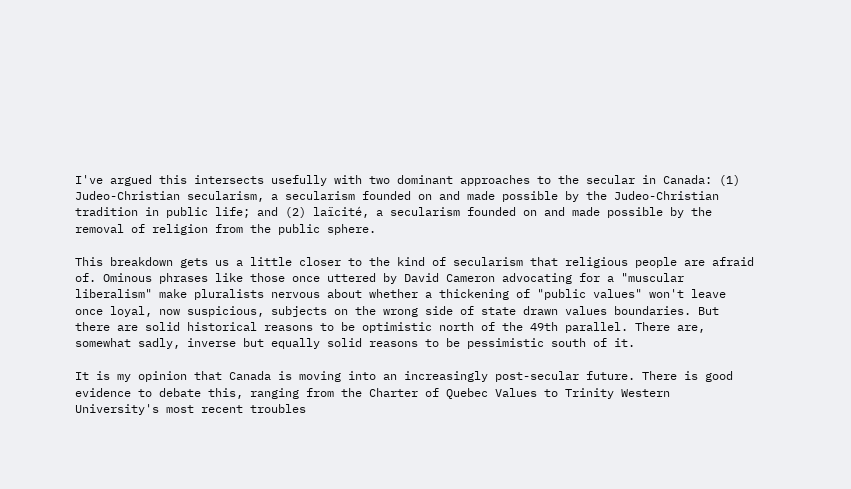I've argued this intersects usefully with two dominant approaches to the secular in Canada: (1) Judeo-Christian secularism, a secularism founded on and made possible by the Judeo-Christian tradition in public life; and (2) laïcité, a secularism founded on and made possible by the removal of religion from the public sphere.

This breakdown gets us a little closer to the kind of secularism that religious people are afraid of. Ominous phrases like those once uttered by David Cameron advocating for a "muscular liberalism" make pluralists nervous about whether a thickening of "public values" won't leave once loyal, now suspicious, subjects on the wrong side of state drawn values boundaries. But there are solid historical reasons to be optimistic north of the 49th parallel. There are, somewhat sadly, inverse but equally solid reasons to be pessimistic south of it.

It is my opinion that Canada is moving into an increasingly post-secular future. There is good evidence to debate this, ranging from the Charter of Quebec Values to Trinity Western University's most recent troubles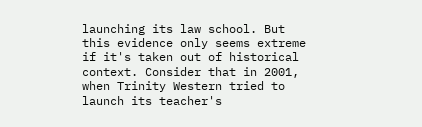launching its law school. But this evidence only seems extreme if it's taken out of historical context. Consider that in 2001, when Trinity Western tried to launch its teacher's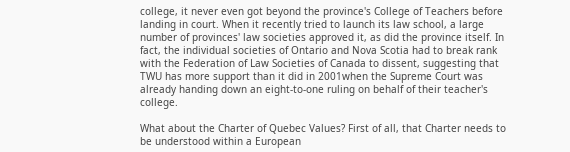college, it never even got beyond the province's College of Teachers before landing in court. When it recently tried to launch its law school, a large number of provinces' law societies approved it, as did the province itself. In fact, the individual societies of Ontario and Nova Scotia had to break rank with the Federation of Law Societies of Canada to dissent, suggesting that TWU has more support than it did in 2001when the Supreme Court was already handing down an eight-to-one ruling on behalf of their teacher's college.

What about the Charter of Quebec Values? First of all, that Charter needs to be understood within a European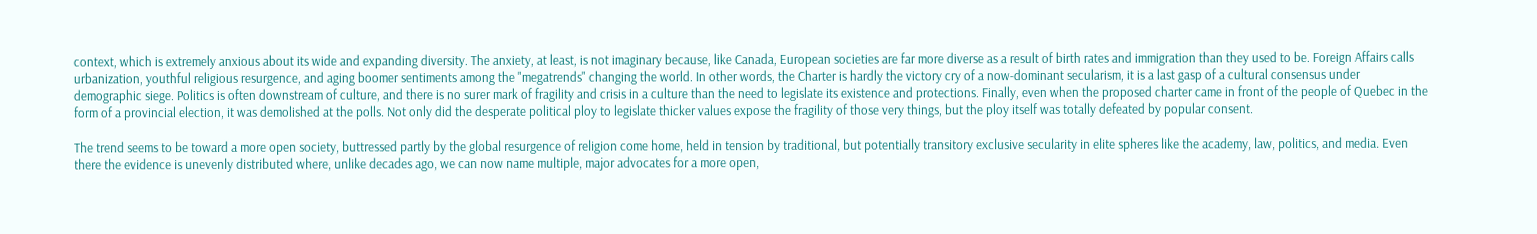context, which is extremely anxious about its wide and expanding diversity. The anxiety, at least, is not imaginary because, like Canada, European societies are far more diverse as a result of birth rates and immigration than they used to be. Foreign Affairs calls urbanization, youthful religious resurgence, and aging boomer sentiments among the "megatrends" changing the world. In other words, the Charter is hardly the victory cry of a now-dominant secularism, it is a last gasp of a cultural consensus under demographic siege. Politics is often downstream of culture, and there is no surer mark of fragility and crisis in a culture than the need to legislate its existence and protections. Finally, even when the proposed charter came in front of the people of Quebec in the form of a provincial election, it was demolished at the polls. Not only did the desperate political ploy to legislate thicker values expose the fragility of those very things, but the ploy itself was totally defeated by popular consent.

The trend seems to be toward a more open society, buttressed partly by the global resurgence of religion come home, held in tension by traditional, but potentially transitory exclusive secularity in elite spheres like the academy, law, politics, and media. Even there the evidence is unevenly distributed where, unlike decades ago, we can now name multiple, major advocates for a more open,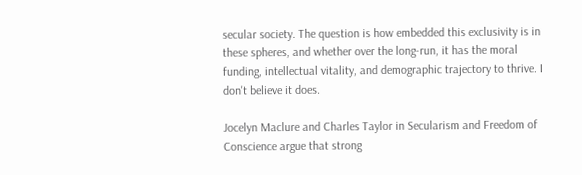secular society. The question is how embedded this exclusivity is in these spheres, and whether over the long-run, it has the moral funding, intellectual vitality, and demographic trajectory to thrive. I don't believe it does.

Jocelyn Maclure and Charles Taylor in Secularism and Freedom of Conscience argue that strong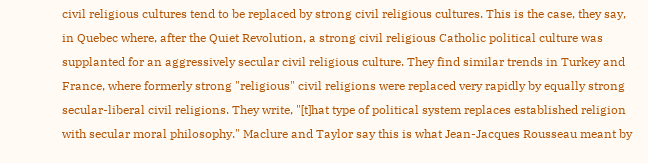civil religious cultures tend to be replaced by strong civil religious cultures. This is the case, they say, in Quebec where, after the Quiet Revolution, a strong civil religious Catholic political culture was supplanted for an aggressively secular civil religious culture. They find similar trends in Turkey and France, where formerly strong "religious" civil religions were replaced very rapidly by equally strong secular-liberal civil religions. They write, "[t]hat type of political system replaces established religion with secular moral philosophy." Maclure and Taylor say this is what Jean-Jacques Rousseau meant by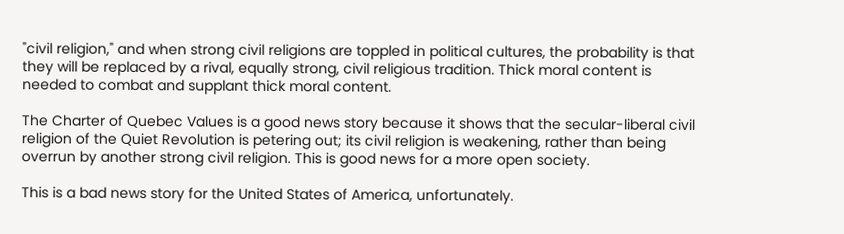"civil religion," and when strong civil religions are toppled in political cultures, the probability is that they will be replaced by a rival, equally strong, civil religious tradition. Thick moral content is needed to combat and supplant thick moral content.

The Charter of Quebec Values is a good news story because it shows that the secular-liberal civil religion of the Quiet Revolution is petering out; its civil religion is weakening, rather than being overrun by another strong civil religion. This is good news for a more open society.

This is a bad news story for the United States of America, unfortunately.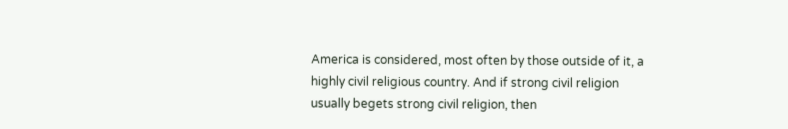America is considered, most often by those outside of it, a highly civil religious country. And if strong civil religion usually begets strong civil religion, then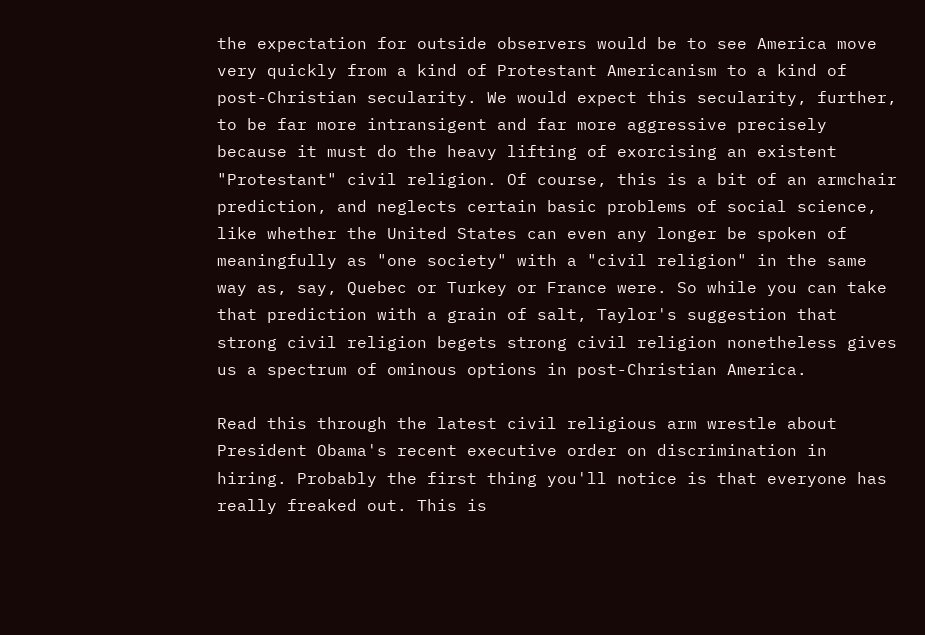the expectation for outside observers would be to see America move very quickly from a kind of Protestant Americanism to a kind of post-Christian secularity. We would expect this secularity, further, to be far more intransigent and far more aggressive precisely because it must do the heavy lifting of exorcising an existent "Protestant" civil religion. Of course, this is a bit of an armchair prediction, and neglects certain basic problems of social science, like whether the United States can even any longer be spoken of meaningfully as "one society" with a "civil religion" in the same way as, say, Quebec or Turkey or France were. So while you can take that prediction with a grain of salt, Taylor's suggestion that strong civil religion begets strong civil religion nonetheless gives us a spectrum of ominous options in post-Christian America.

Read this through the latest civil religious arm wrestle about President Obama's recent executive order on discrimination in hiring. Probably the first thing you'll notice is that everyone has really freaked out. This is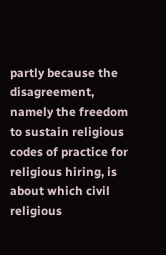partly because the disagreement, namely the freedom to sustain religious codes of practice for religious hiring, is about which civil religious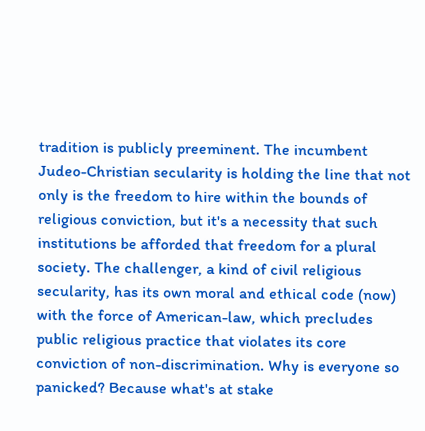tradition is publicly preeminent. The incumbent Judeo-Christian secularity is holding the line that not only is the freedom to hire within the bounds of religious conviction, but it's a necessity that such institutions be afforded that freedom for a plural society. The challenger, a kind of civil religious secularity, has its own moral and ethical code (now) with the force of American-law, which precludes public religious practice that violates its core conviction of non-discrimination. Why is everyone so panicked? Because what's at stake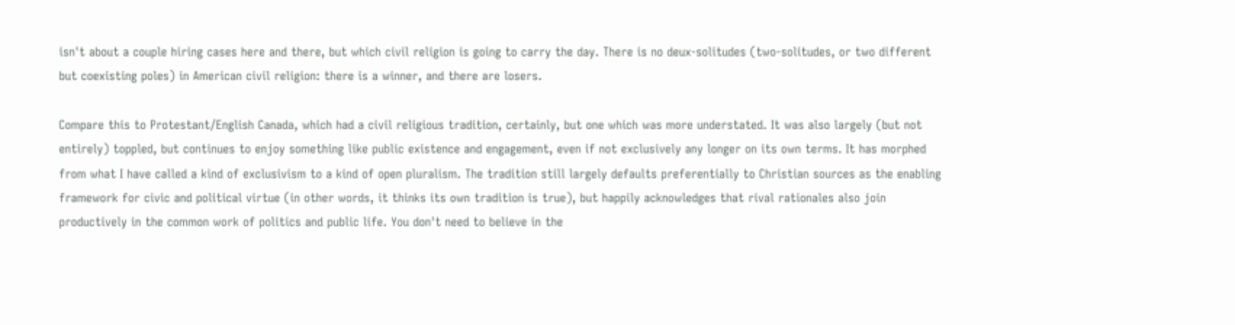isn't about a couple hiring cases here and there, but which civil religion is going to carry the day. There is no deux-solitudes (two-solitudes, or two different but coexisting poles) in American civil religion: there is a winner, and there are losers.

Compare this to Protestant/English Canada, which had a civil religious tradition, certainly, but one which was more understated. It was also largely (but not entirely) toppled, but continues to enjoy something like public existence and engagement, even if not exclusively any longer on its own terms. It has morphed from what I have called a kind of exclusivism to a kind of open pluralism. The tradition still largely defaults preferentially to Christian sources as the enabling framework for civic and political virtue (in other words, it thinks its own tradition is true), but happily acknowledges that rival rationales also join productively in the common work of politics and public life. You don't need to believe in the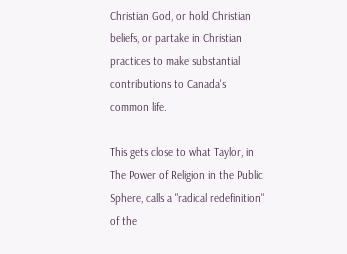Christian God, or hold Christian beliefs, or partake in Christian practices to make substantial contributions to Canada's common life.

This gets close to what Taylor, in The Power of Religion in the Public Sphere, calls a "radical redefinition" of the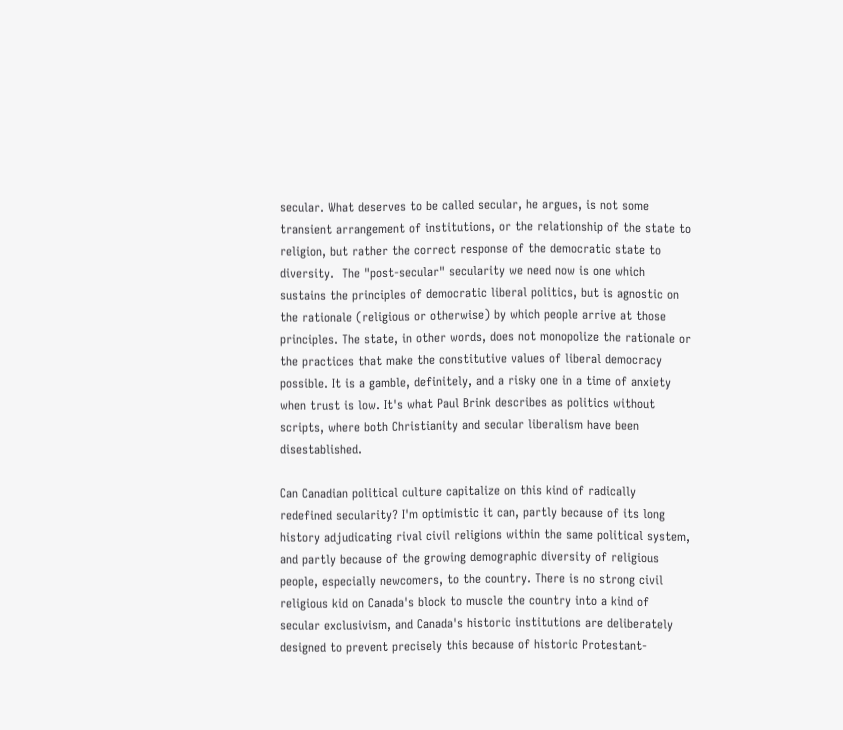secular. What deserves to be called secular, he argues, is not some transient arrangement of institutions, or the relationship of the state to religion, but rather the correct response of the democratic state to diversity.  The "post-secular" secularity we need now is one which sustains the principles of democratic liberal politics, but is agnostic on the rationale (religious or otherwise) by which people arrive at those principles. The state, in other words, does not monopolize the rationale or the practices that make the constitutive values of liberal democracy possible. It is a gamble, definitely, and a risky one in a time of anxiety when trust is low. It's what Paul Brink describes as politics without scripts, where both Christianity and secular liberalism have been disestablished.

Can Canadian political culture capitalize on this kind of radically redefined secularity? I'm optimistic it can, partly because of its long history adjudicating rival civil religions within the same political system, and partly because of the growing demographic diversity of religious people, especially newcomers, to the country. There is no strong civil religious kid on Canada's block to muscle the country into a kind of secular exclusivism, and Canada's historic institutions are deliberately designed to prevent precisely this because of historic Protestant-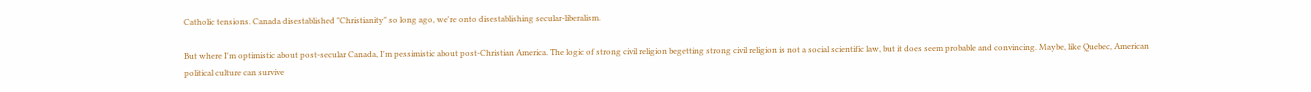Catholic tensions. Canada disestablished "Christianity" so long ago, we're onto disestablishing secular-liberalism.

But where I'm optimistic about post-secular Canada, I'm pessimistic about post-Christian America. The logic of strong civil religion begetting strong civil religion is not a social scientific law, but it does seem probable and convincing. Maybe, like Quebec, American political culture can survive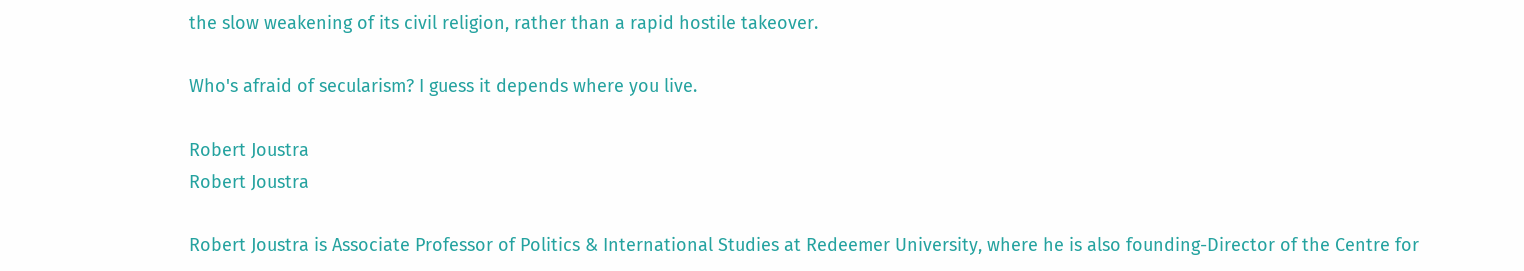the slow weakening of its civil religion, rather than a rapid hostile takeover.

Who's afraid of secularism? I guess it depends where you live.

Robert Joustra
Robert Joustra

Robert Joustra is Associate Professor of Politics & International Studies at Redeemer University, where he is also founding-Director of the Centre for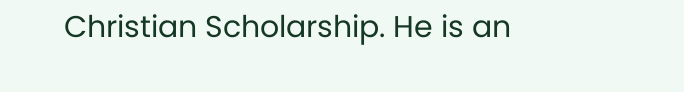Christian Scholarship. He is an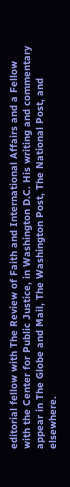editorial fellow with The Review of Faith and International Affairs and a Fellow with the Center for Public Justice, in Washington D.C. His writing and commentary appear in The Globe and Mail, The Washington Post, The National Post, and elsewhere.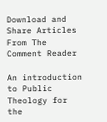Download and Share Articles From The Comment Reader

An introduction to Public Theology for the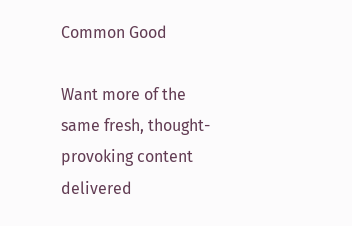Common Good

Want more of the same fresh, thought-provoking content delivered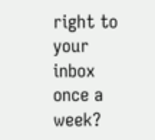right to your inbox once a week?